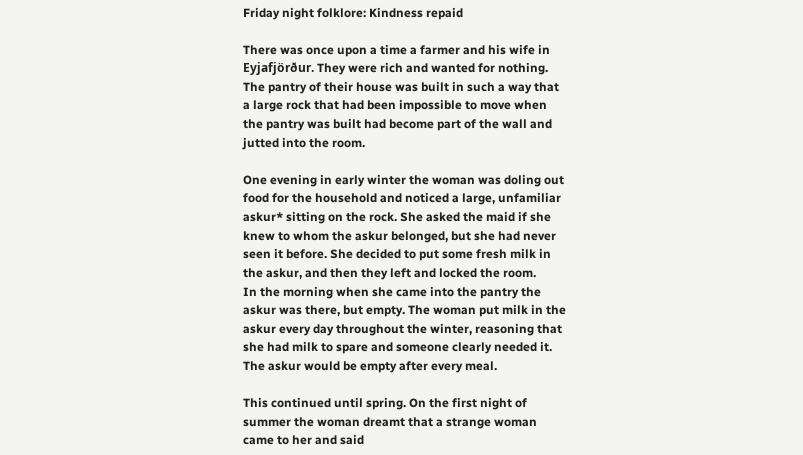Friday night folklore: Kindness repaid

There was once upon a time a farmer and his wife in Eyjafjörður. They were rich and wanted for nothing. The pantry of their house was built in such a way that a large rock that had been impossible to move when the pantry was built had become part of the wall and jutted into the room.

One evening in early winter the woman was doling out food for the household and noticed a large, unfamiliar askur* sitting on the rock. She asked the maid if she knew to whom the askur belonged, but she had never seen it before. She decided to put some fresh milk in the askur, and then they left and locked the room.
In the morning when she came into the pantry the askur was there, but empty. The woman put milk in the askur every day throughout the winter, reasoning that she had milk to spare and someone clearly needed it. The askur would be empty after every meal.

This continued until spring. On the first night of summer the woman dreamt that a strange woman came to her and said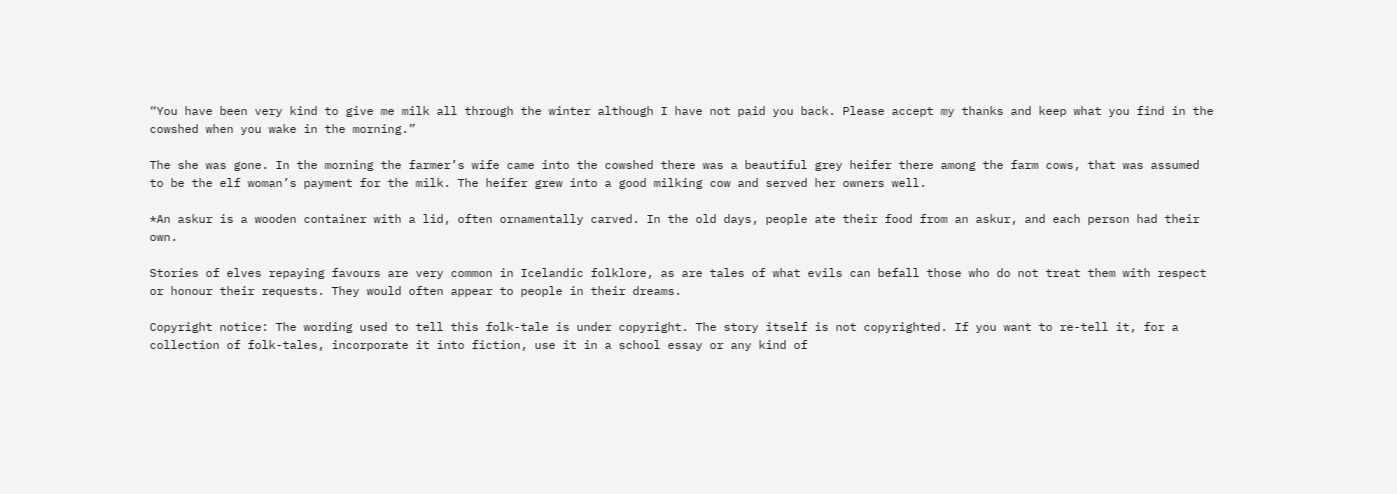“You have been very kind to give me milk all through the winter although I have not paid you back. Please accept my thanks and keep what you find in the cowshed when you wake in the morning.”

The she was gone. In the morning the farmer’s wife came into the cowshed there was a beautiful grey heifer there among the farm cows, that was assumed to be the elf woman’s payment for the milk. The heifer grew into a good milking cow and served her owners well.

*An askur is a wooden container with a lid, often ornamentally carved. In the old days, people ate their food from an askur, and each person had their own.

Stories of elves repaying favours are very common in Icelandic folklore, as are tales of what evils can befall those who do not treat them with respect or honour their requests. They would often appear to people in their dreams.

Copyright notice: The wording used to tell this folk-tale is under copyright. The story itself is not copyrighted. If you want to re-tell it, for a collection of folk-tales, incorporate it into fiction, use it in a school essay or any kind of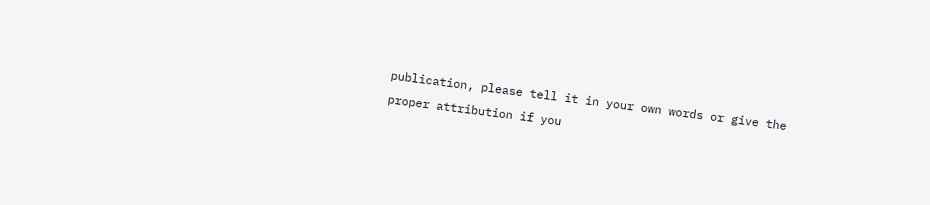publication, please tell it in your own words or give the proper attribution if you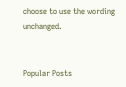choose to use the wording unchanged.


Popular Posts